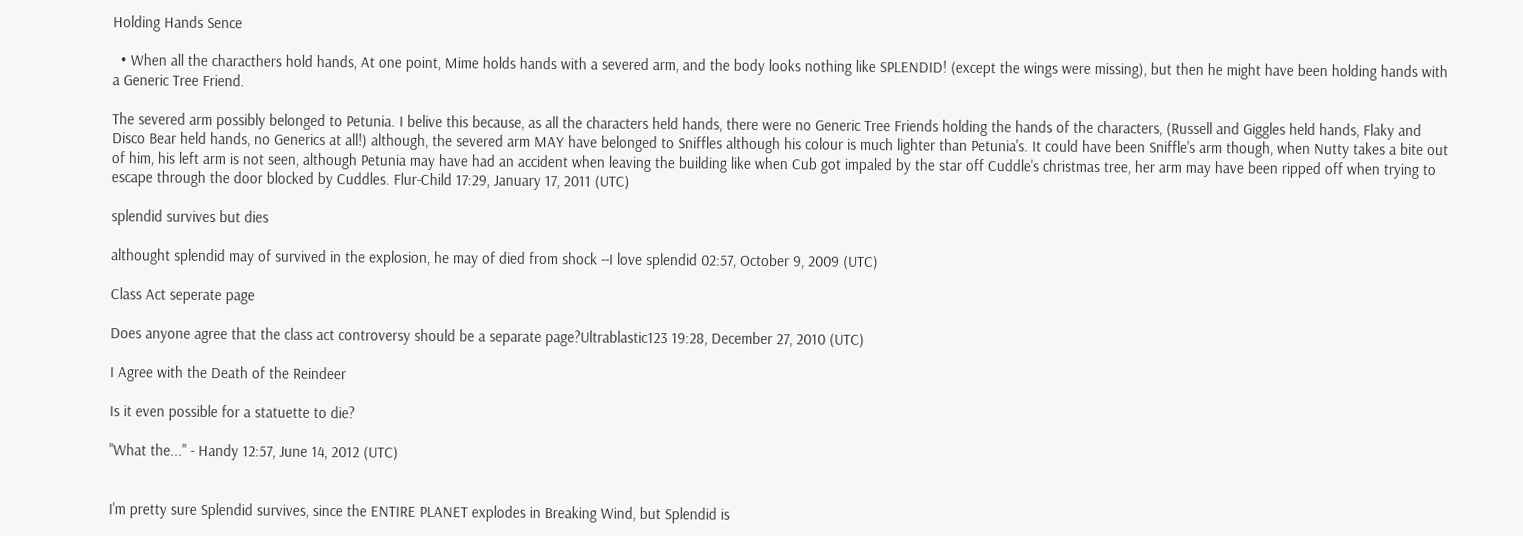Holding Hands Sence

  • When all the characthers hold hands, At one point, Mime holds hands with a severed arm, and the body looks nothing like SPLENDID! (except the wings were missing), but then he might have been holding hands with a Generic Tree Friend.

The severed arm possibly belonged to Petunia. I belive this because, as all the characters held hands, there were no Generic Tree Friends holding the hands of the characters, (Russell and Giggles held hands, Flaky and Disco Bear held hands, no Generics at all!) although, the severed arm MAY have belonged to Sniffles although his colour is much lighter than Petunia's. It could have been Sniffle's arm though, when Nutty takes a bite out of him, his left arm is not seen, although Petunia may have had an accident when leaving the building like when Cub got impaled by the star off Cuddle's christmas tree, her arm may have been ripped off when trying to escape through the door blocked by Cuddles. Flur-Child 17:29, January 17, 2011 (UTC)

splendid survives but dies

althought splendid may of survived in the explosion, he may of died from shock --I love splendid 02:57, October 9, 2009 (UTC)

Class Act seperate page

Does anyone agree that the class act controversy should be a separate page?Ultrablastic123 19:28, December 27, 2010 (UTC)

I Agree with the Death of the Reindeer

Is it even possible for a statuette to die?

"What the..." - Handy 12:57, June 14, 2012 (UTC)


I'm pretty sure Splendid survives, since the ENTIRE PLANET explodes in Breaking Wind, but Splendid is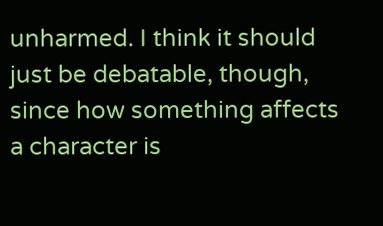unharmed. I think it should just be debatable, though, since how something affects a character is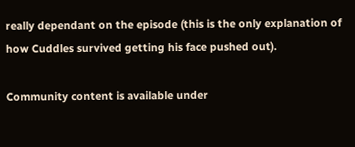really dependant on the episode (this is the only explanation of how Cuddles survived getting his face pushed out).

Community content is available under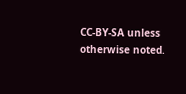CC-BY-SA unless otherwise noted.